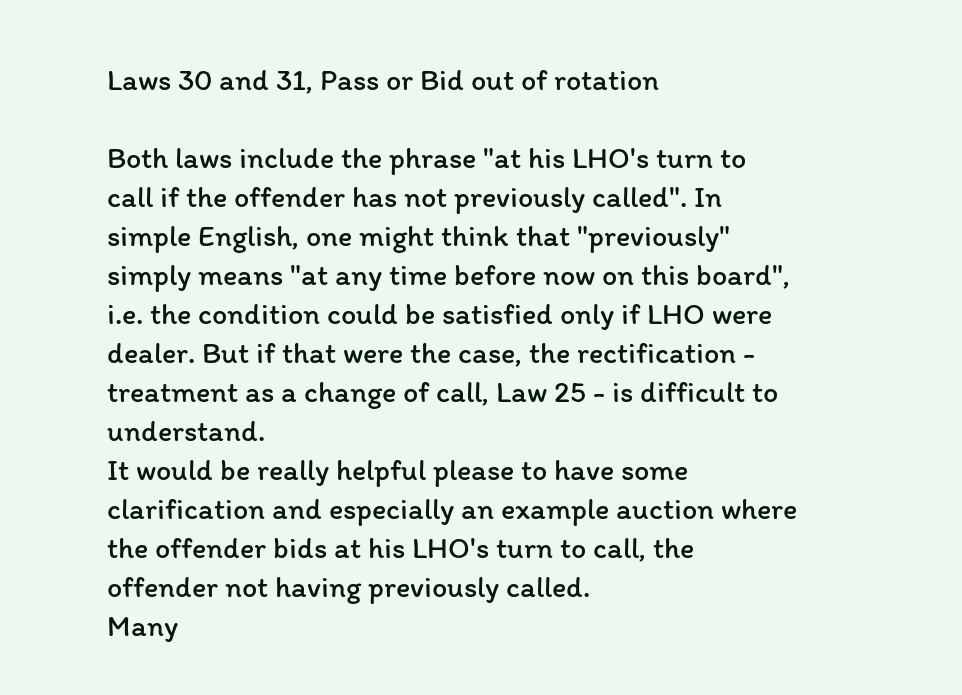Laws 30 and 31, Pass or Bid out of rotation

Both laws include the phrase "at his LHO's turn to call if the offender has not previously called". In simple English, one might think that "previously" simply means "at any time before now on this board", i.e. the condition could be satisfied only if LHO were dealer. But if that were the case, the rectification - treatment as a change of call, Law 25 - is difficult to understand.
It would be really helpful please to have some clarification and especially an example auction where the offender bids at his LHO's turn to call, the offender not having previously called.
Many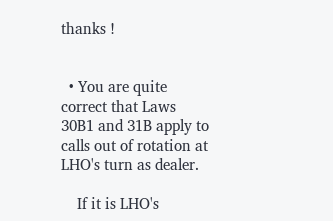thanks !


  • You are quite correct that Laws 30B1 and 31B apply to calls out of rotation at LHO's turn as dealer.

    If it is LHO's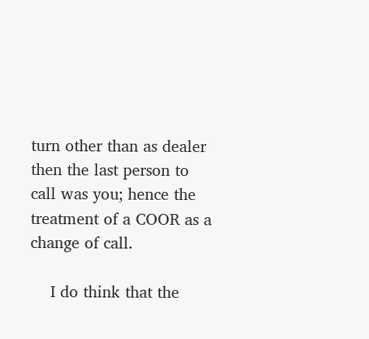turn other than as dealer then the last person to call was you; hence the treatment of a COOR as a change of call.

    I do think that the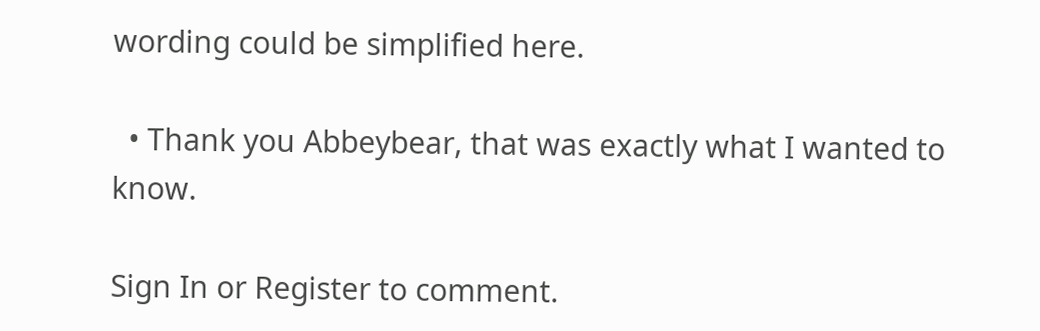wording could be simplified here.

  • Thank you Abbeybear, that was exactly what I wanted to know.

Sign In or Register to comment.